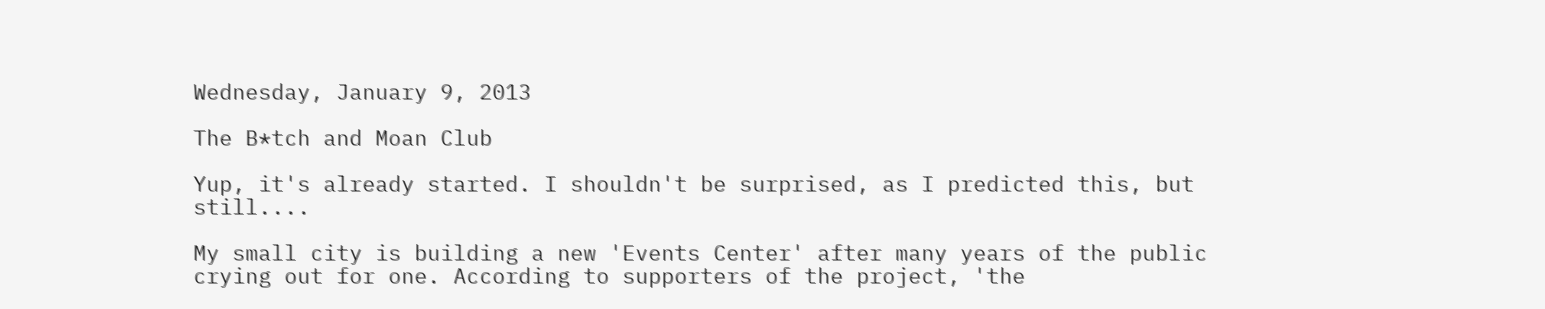Wednesday, January 9, 2013

The B*tch and Moan Club

Yup, it's already started. I shouldn't be surprised, as I predicted this, but still....

My small city is building a new 'Events Center' after many years of the public crying out for one. According to supporters of the project, 'the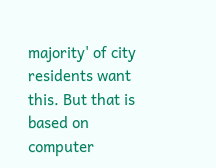majority' of city residents want this. But that is based on computer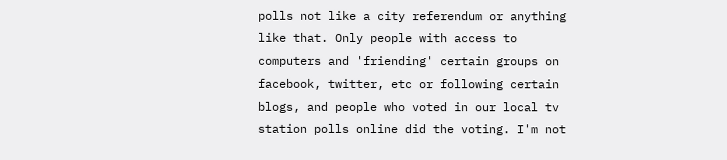polls not like a city referendum or anything like that. Only people with access to computers and 'friending' certain groups on facebook, twitter, etc or following certain blogs, and people who voted in our local tv station polls online did the voting. I'm not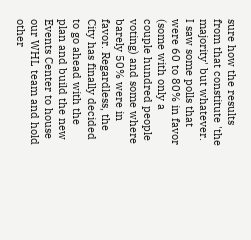sure how the results from that constitute 'the majority' but whatever. I saw some polls that were 60 to 80% in favor (some with only a couple hundred people voting) and some where barely 50% were in favor. Regardless, the City has finally decided to go ahead with the plan and build the new Events Center to house our WHL team and hold other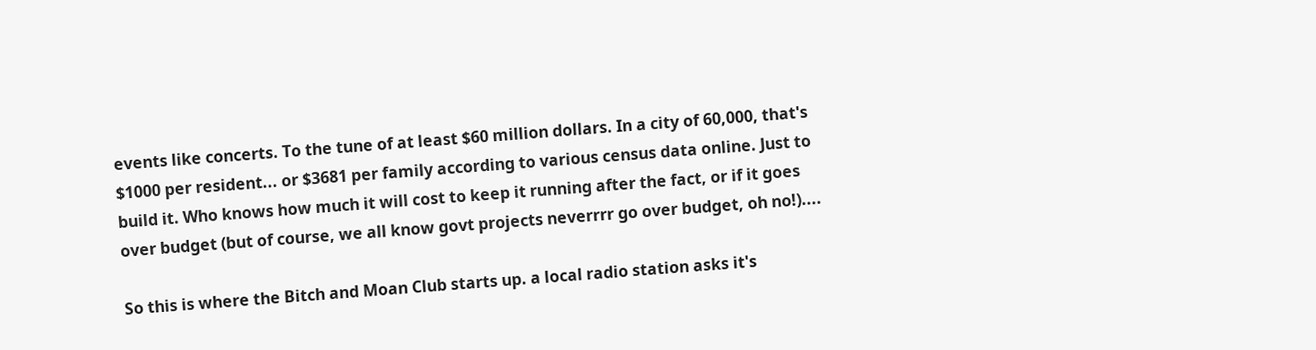events like concerts. To the tune of at least $60 million dollars. In a city of 60,000, that's $1000 per resident... or $3681 per family according to various census data online. Just to build it. Who knows how much it will cost to keep it running after the fact, or if it goes over budget (but of course, we all know govt projects neverrrr go over budget, oh no!)....

So this is where the Bitch and Moan Club starts up. a local radio station asks it's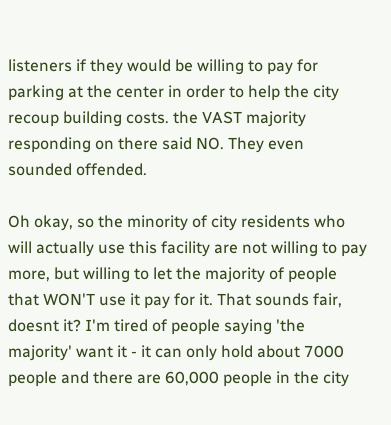listeners if they would be willing to pay for parking at the center in order to help the city recoup building costs. the VAST majority responding on there said NO. They even sounded offended.

Oh okay, so the minority of city residents who will actually use this facility are not willing to pay more, but willing to let the majority of people that WON'T use it pay for it. That sounds fair, doesnt it? I'm tired of people saying 'the majority' want it - it can only hold about 7000 people and there are 60,000 people in the city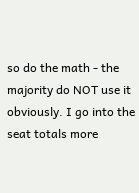so do the math - the majority do NOT use it obviously. I go into the seat totals more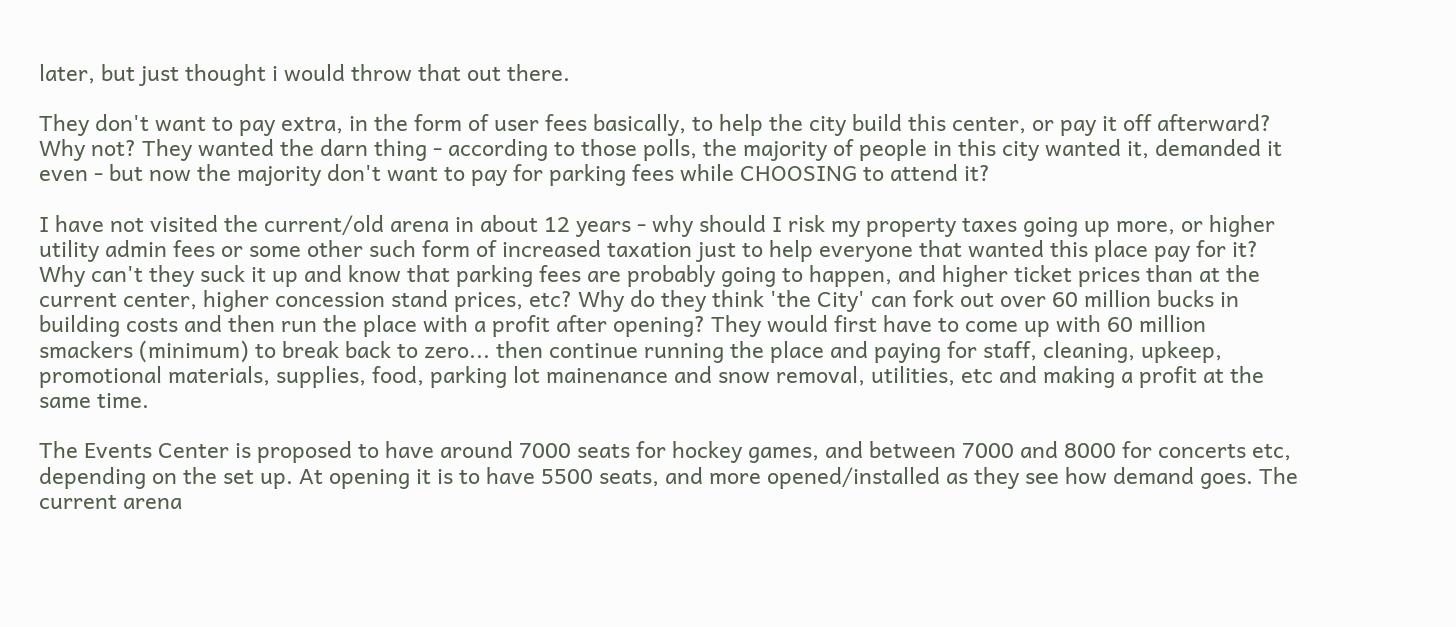later, but just thought i would throw that out there.

They don't want to pay extra, in the form of user fees basically, to help the city build this center, or pay it off afterward? Why not? They wanted the darn thing - according to those polls, the majority of people in this city wanted it, demanded it even - but now the majority don't want to pay for parking fees while CHOOSING to attend it?

I have not visited the current/old arena in about 12 years - why should I risk my property taxes going up more, or higher utility admin fees or some other such form of increased taxation just to help everyone that wanted this place pay for it? Why can't they suck it up and know that parking fees are probably going to happen, and higher ticket prices than at the current center, higher concession stand prices, etc? Why do they think 'the City' can fork out over 60 million bucks in building costs and then run the place with a profit after opening? They would first have to come up with 60 million smackers (minimum) to break back to zero... then continue running the place and paying for staff, cleaning, upkeep, promotional materials, supplies, food, parking lot mainenance and snow removal, utilities, etc and making a profit at the same time.

The Events Center is proposed to have around 7000 seats for hockey games, and between 7000 and 8000 for concerts etc, depending on the set up. At opening it is to have 5500 seats, and more opened/installed as they see how demand goes. The current arena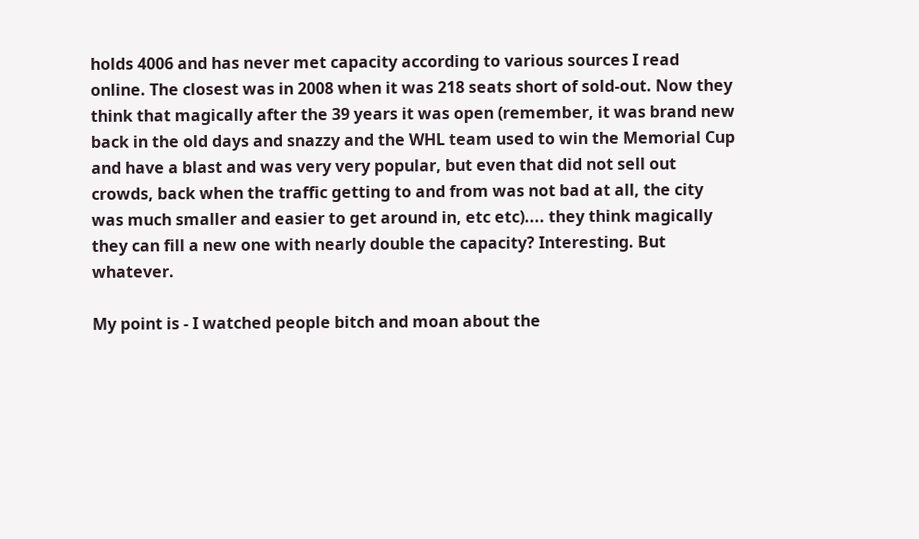holds 4006 and has never met capacity according to various sources I read online. The closest was in 2008 when it was 218 seats short of sold-out. Now they think that magically after the 39 years it was open (remember, it was brand new back in the old days and snazzy and the WHL team used to win the Memorial Cup and have a blast and was very very popular, but even that did not sell out crowds, back when the traffic getting to and from was not bad at all, the city was much smaller and easier to get around in, etc etc).... they think magically they can fill a new one with nearly double the capacity? Interesting. But whatever.

My point is - I watched people bitch and moan about the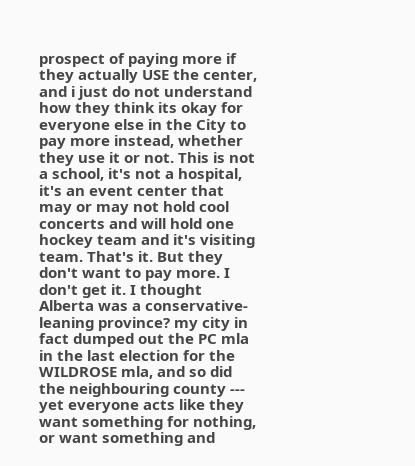prospect of paying more if they actually USE the center, and i just do not understand how they think its okay for everyone else in the City to pay more instead, whether they use it or not. This is not a school, it's not a hospital, it's an event center that may or may not hold cool concerts and will hold one hockey team and it's visiting team. That's it. But they don't want to pay more. I don't get it. I thought Alberta was a conservative-leaning province? my city in fact dumped out the PC mla in the last election for the WILDROSE mla, and so did the neighbouring county --- yet everyone acts like they want something for nothing, or want something and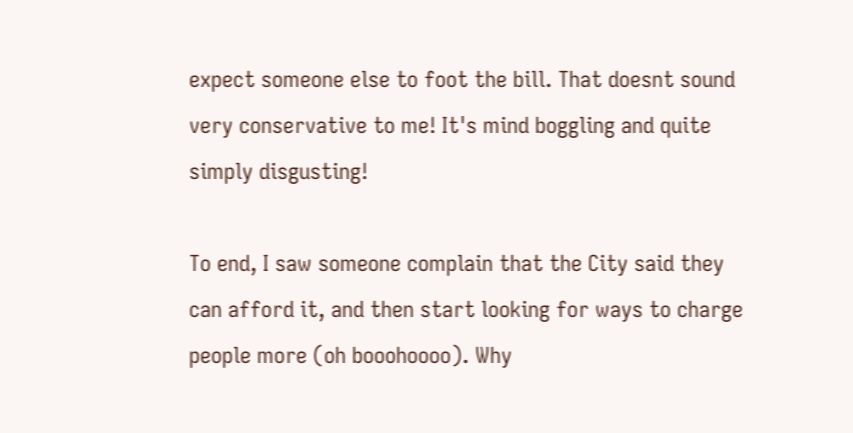expect someone else to foot the bill. That doesnt sound very conservative to me! It's mind boggling and quite simply disgusting!

To end, I saw someone complain that the City said they can afford it, and then start looking for ways to charge people more (oh booohoooo). Why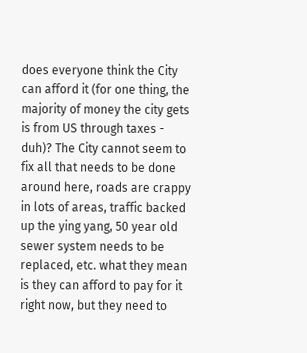does everyone think the City can afford it (for one thing, the majority of money the city gets is from US through taxes - duh)? The City cannot seem to fix all that needs to be done around here, roads are crappy in lots of areas, traffic backed up the ying yang, 50 year old sewer system needs to be replaced, etc. what they mean is they can afford to pay for it right now, but they need to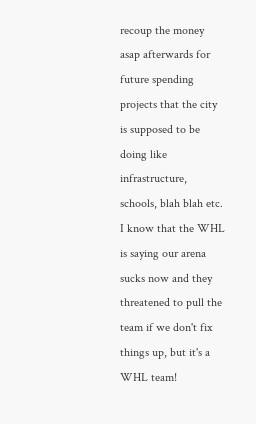recoup the money asap afterwards for future spending projects that the city is supposed to be doing like infrastructure, schools, blah blah etc. I know that the WHL is saying our arena sucks now and they threatened to pull the team if we don't fix things up, but it's a WHL team!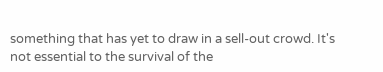something that has yet to draw in a sell-out crowd. It's not essential to the survival of the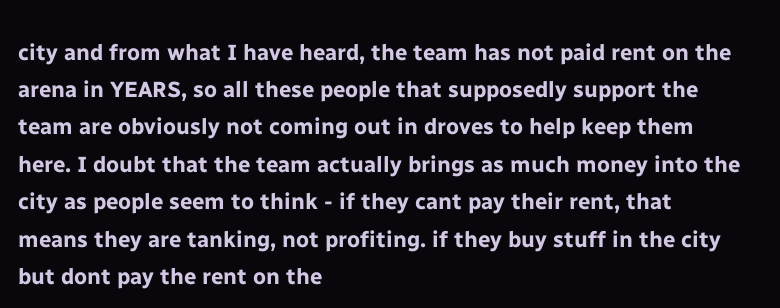city and from what I have heard, the team has not paid rent on the arena in YEARS, so all these people that supposedly support the team are obviously not coming out in droves to help keep them here. I doubt that the team actually brings as much money into the city as people seem to think - if they cant pay their rent, that means they are tanking, not profiting. if they buy stuff in the city but dont pay the rent on the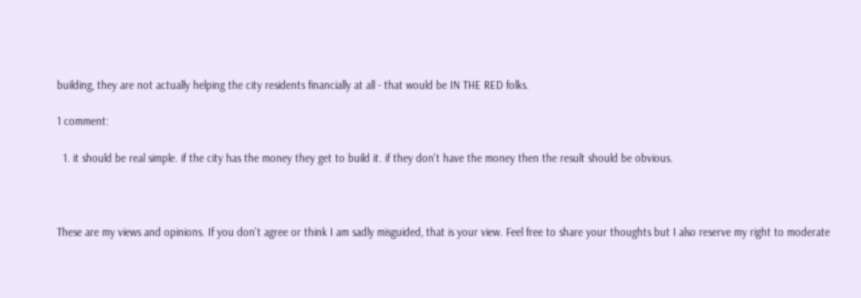building, they are not actually helping the city residents financially at all - that would be IN THE RED folks.

1 comment:

  1. it should be real simple. if the city has the money they get to build it. if they don't have the money then the result should be obvious.



These are my views and opinions. If you don't agree or think I am sadly misguided, that is your view. Feel free to share your thoughts but I also reserve my right to moderate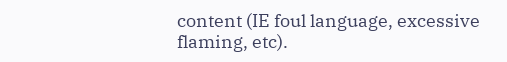content (IE foul language, excessive flaming, etc).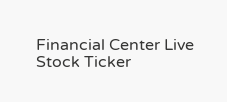Financial Center Live Stock Ticker